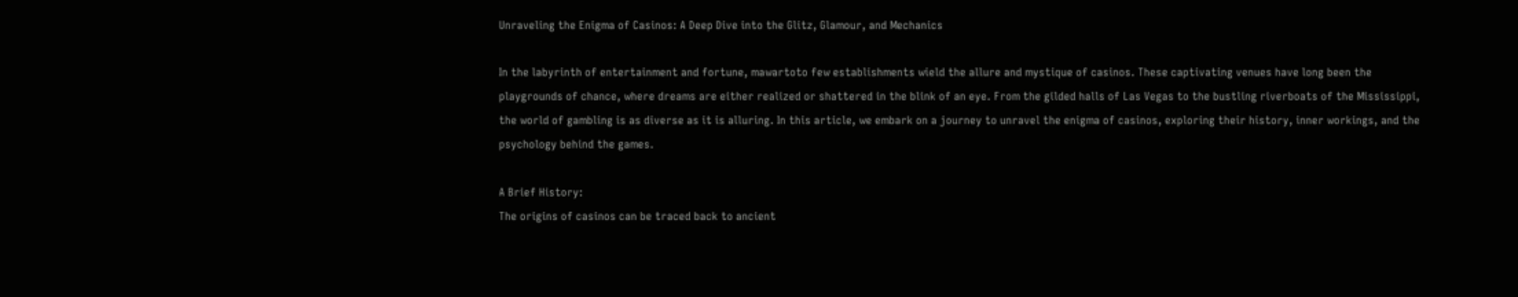Unraveling the Enigma of Casinos: A Deep Dive into the Glitz, Glamour, and Mechanics

In the labyrinth of entertainment and fortune, mawartoto few establishments wield the allure and mystique of casinos. These captivating venues have long been the playgrounds of chance, where dreams are either realized or shattered in the blink of an eye. From the gilded halls of Las Vegas to the bustling riverboats of the Mississippi, the world of gambling is as diverse as it is alluring. In this article, we embark on a journey to unravel the enigma of casinos, exploring their history, inner workings, and the psychology behind the games.

A Brief History:
The origins of casinos can be traced back to ancient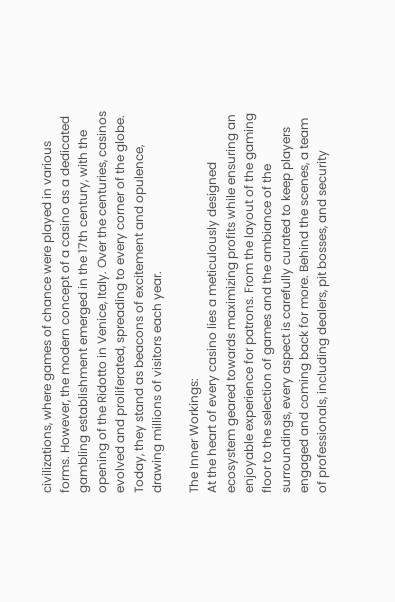civilizations, where games of chance were played in various forms. However, the modern concept of a casino as a dedicated gambling establishment emerged in the 17th century, with the opening of the Ridotto in Venice, Italy. Over the centuries, casinos evolved and proliferated, spreading to every corner of the globe. Today, they stand as beacons of excitement and opulence, drawing millions of visitors each year.

The Inner Workings:
At the heart of every casino lies a meticulously designed ecosystem geared towards maximizing profits while ensuring an enjoyable experience for patrons. From the layout of the gaming floor to the selection of games and the ambiance of the surroundings, every aspect is carefully curated to keep players engaged and coming back for more. Behind the scenes, a team of professionals, including dealers, pit bosses, and security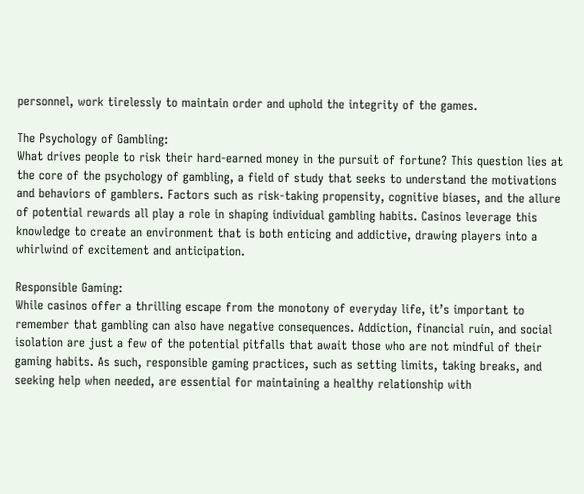personnel, work tirelessly to maintain order and uphold the integrity of the games.

The Psychology of Gambling:
What drives people to risk their hard-earned money in the pursuit of fortune? This question lies at the core of the psychology of gambling, a field of study that seeks to understand the motivations and behaviors of gamblers. Factors such as risk-taking propensity, cognitive biases, and the allure of potential rewards all play a role in shaping individual gambling habits. Casinos leverage this knowledge to create an environment that is both enticing and addictive, drawing players into a whirlwind of excitement and anticipation.

Responsible Gaming:
While casinos offer a thrilling escape from the monotony of everyday life, it’s important to remember that gambling can also have negative consequences. Addiction, financial ruin, and social isolation are just a few of the potential pitfalls that await those who are not mindful of their gaming habits. As such, responsible gaming practices, such as setting limits, taking breaks, and seeking help when needed, are essential for maintaining a healthy relationship with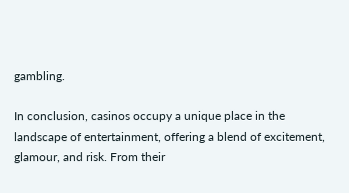gambling.

In conclusion, casinos occupy a unique place in the landscape of entertainment, offering a blend of excitement, glamour, and risk. From their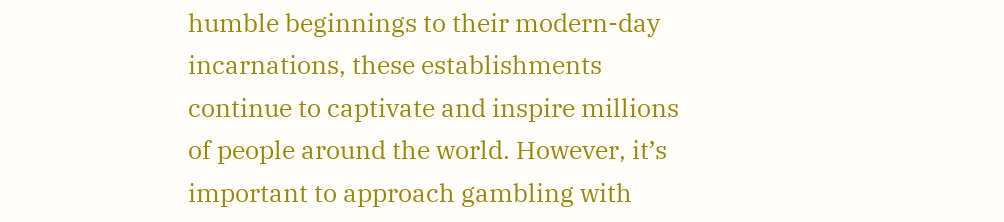humble beginnings to their modern-day incarnations, these establishments continue to captivate and inspire millions of people around the world. However, it’s important to approach gambling with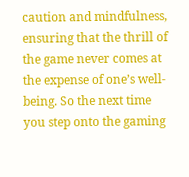caution and mindfulness, ensuring that the thrill of the game never comes at the expense of one’s well-being. So the next time you step onto the gaming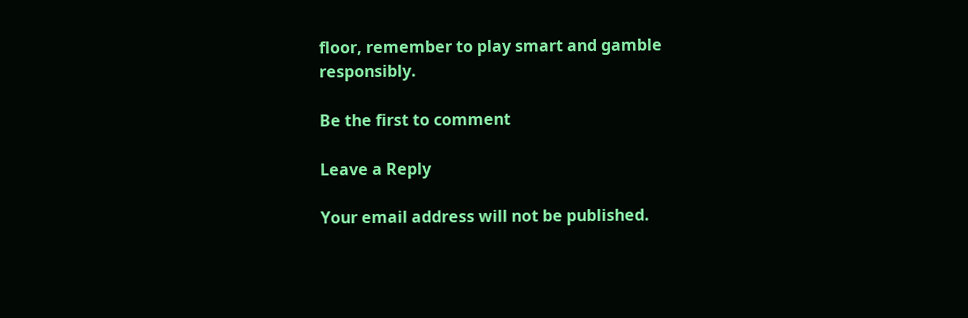floor, remember to play smart and gamble responsibly.

Be the first to comment

Leave a Reply

Your email address will not be published.